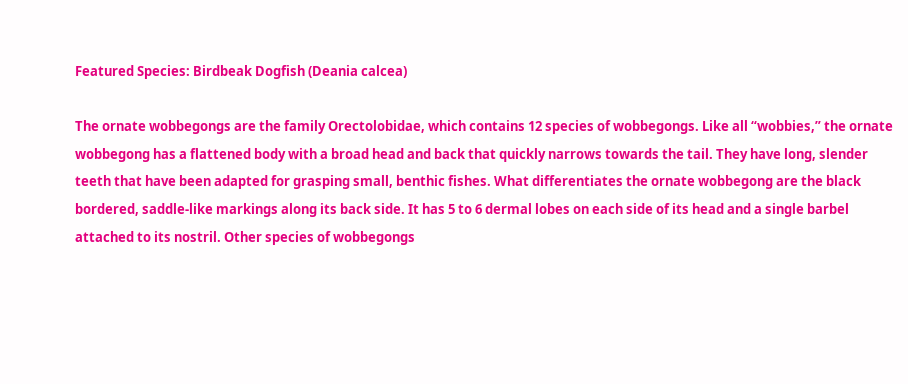Featured Species: Birdbeak Dogfish (Deania calcea)

The ornate wobbegongs are the family Orectolobidae, which contains 12 species of wobbegongs. Like all “wobbies,” the ornate wobbegong has a flattened body with a broad head and back that quickly narrows towards the tail. They have long, slender teeth that have been adapted for grasping small, benthic fishes. What differentiates the ornate wobbegong are the black bordered, saddle-like markings along its back side. It has 5 to 6 dermal lobes on each side of its head and a single barbel attached to its nostril. Other species of wobbegongs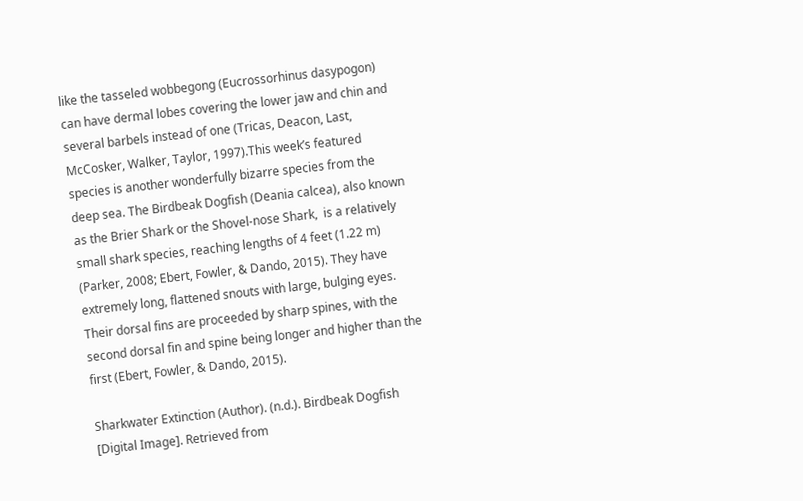like the tasseled wobbegong (Eucrossorhinus dasypogon) can have dermal lobes covering the lower jaw and chin and several barbels instead of one (Tricas, Deacon, Last, McCosker, Walker, Taylor, 1997).This week’s featured species is another wonderfully bizarre species from the deep sea. The Birdbeak Dogfish (Deania calcea), also known as the Brier Shark or the Shovel-nose Shark,  is a relatively small shark species, reaching lengths of 4 feet (1.22 m) (Parker, 2008; Ebert, Fowler, & Dando, 2015). They have extremely long, flattened snouts with large, bulging eyes. Their dorsal fins are proceeded by sharp spines, with the second dorsal fin and spine being longer and higher than the first (Ebert, Fowler, & Dando, 2015).

Sharkwater Extinction (Author). (n.d.). Birdbeak Dogfish [Digital Image]. Retrieved from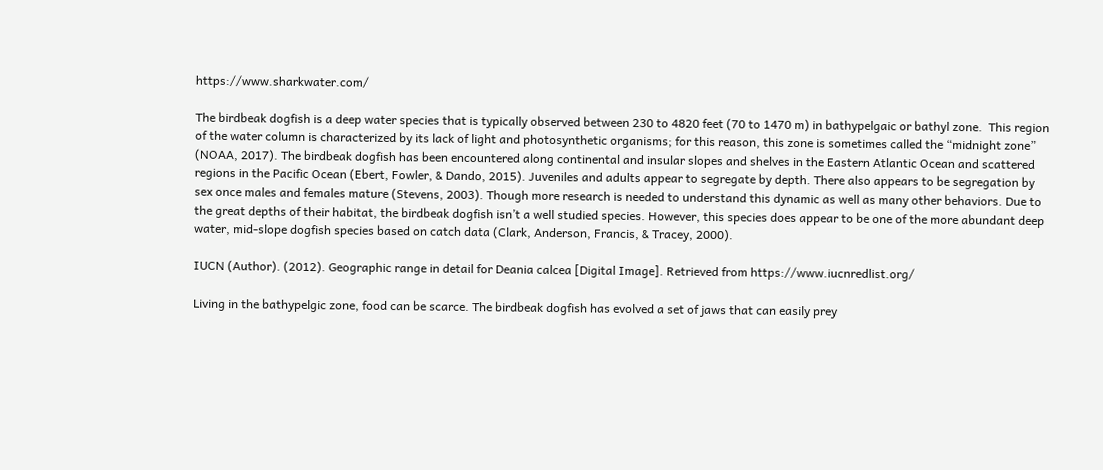https://www.sharkwater.com/

The birdbeak dogfish is a deep water species that is typically observed between 230 to 4820 feet (70 to 1470 m) in bathypelgaic or bathyl zone.  This region of the water column is characterized by its lack of light and photosynthetic organisms; for this reason, this zone is sometimes called the “midnight zone” (NOAA, 2017). The birdbeak dogfish has been encountered along continental and insular slopes and shelves in the Eastern Atlantic Ocean and scattered regions in the Pacific Ocean (Ebert, Fowler, & Dando, 2015). Juveniles and adults appear to segregate by depth. There also appears to be segregation by sex once males and females mature (Stevens, 2003). Though more research is needed to understand this dynamic as well as many other behaviors. Due to the great depths of their habitat, the birdbeak dogfish isn’t a well studied species. However, this species does appear to be one of the more abundant deep water, mid-slope dogfish species based on catch data (Clark, Anderson, Francis, & Tracey, 2000).

IUCN (Author). (2012). Geographic range in detail for Deania calcea [Digital Image]. Retrieved from https://www.iucnredlist.org/

Living in the bathypelgic zone, food can be scarce. The birdbeak dogfish has evolved a set of jaws that can easily prey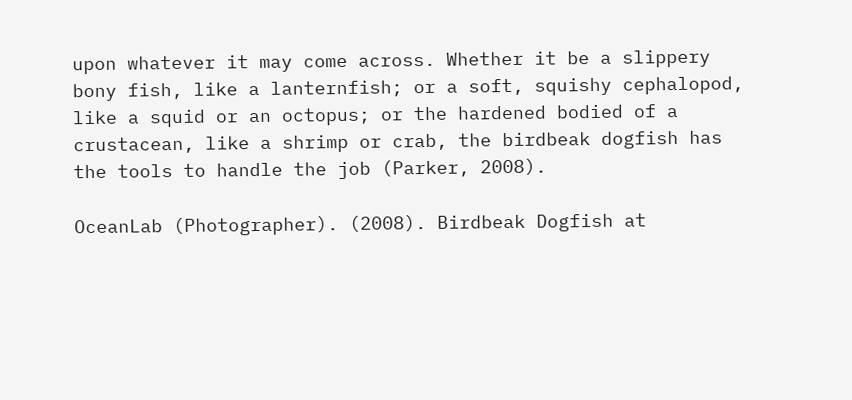upon whatever it may come across. Whether it be a slippery bony fish, like a lanternfish; or a soft, squishy cephalopod, like a squid or an octopus; or the hardened bodied of a crustacean, like a shrimp or crab, the birdbeak dogfish has the tools to handle the job (Parker, 2008).

OceanLab (Photographer). (2008). Birdbeak Dogfish at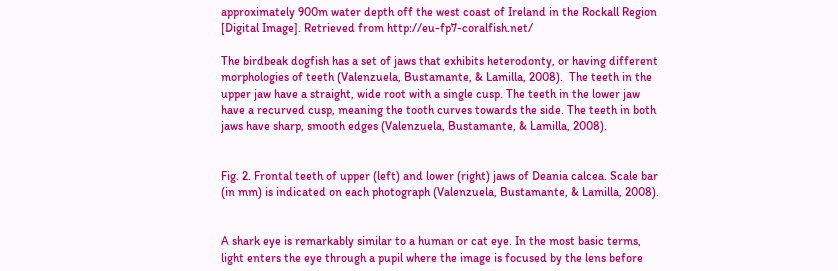approximately 900m water depth off the west coast of Ireland in the Rockall Region [Digital Image]. Retrieved from http://eu-fp7-coralfish.net/

The birdbeak dogfish has a set of jaws that exhibits heterodonty, or having different morphologies of teeth (Valenzuela, Bustamante, & Lamilla, 2008).  The teeth in the upper jaw have a straight, wide root with a single cusp. The teeth in the lower jaw have a recurved cusp, meaning the tooth curves towards the side. The teeth in both jaws have sharp, smooth edges (Valenzuela, Bustamante, & Lamilla, 2008).


Fig. 2. Frontal teeth of upper (left) and lower (right) jaws of Deania calcea. Scale bar (in mm) is indicated on each photograph (Valenzuela, Bustamante, & Lamilla, 2008).


A shark eye is remarkably similar to a human or cat eye. In the most basic terms, light enters the eye through a pupil where the image is focused by the lens before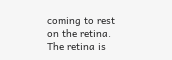coming to rest on the retina. The retina is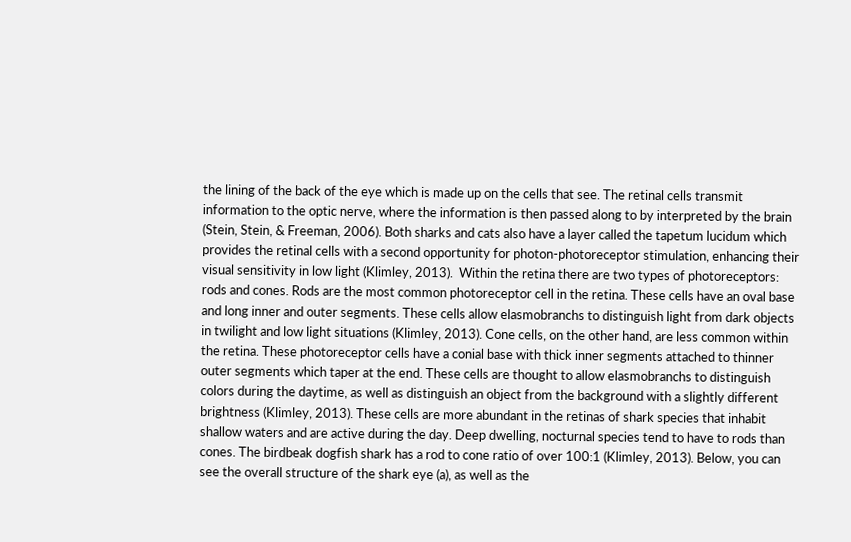the lining of the back of the eye which is made up on the cells that see. The retinal cells transmit information to the optic nerve, where the information is then passed along to by interpreted by the brain (Stein, Stein, & Freeman, 2006). Both sharks and cats also have a layer called the tapetum lucidum which provides the retinal cells with a second opportunity for photon-photoreceptor stimulation, enhancing their visual sensitivity in low light (Klimley, 2013).  Within the retina there are two types of photoreceptors: rods and cones. Rods are the most common photoreceptor cell in the retina. These cells have an oval base and long inner and outer segments. These cells allow elasmobranchs to distinguish light from dark objects in twilight and low light situations (Klimley, 2013). Cone cells, on the other hand, are less common within the retina. These photoreceptor cells have a conial base with thick inner segments attached to thinner outer segments which taper at the end. These cells are thought to allow elasmobranchs to distinguish colors during the daytime, as well as distinguish an object from the background with a slightly different brightness (Klimley, 2013). These cells are more abundant in the retinas of shark species that inhabit shallow waters and are active during the day. Deep dwelling, nocturnal species tend to have to rods than cones. The birdbeak dogfish shark has a rod to cone ratio of over 100:1 (Klimley, 2013). Below, you can see the overall structure of the shark eye (a), as well as the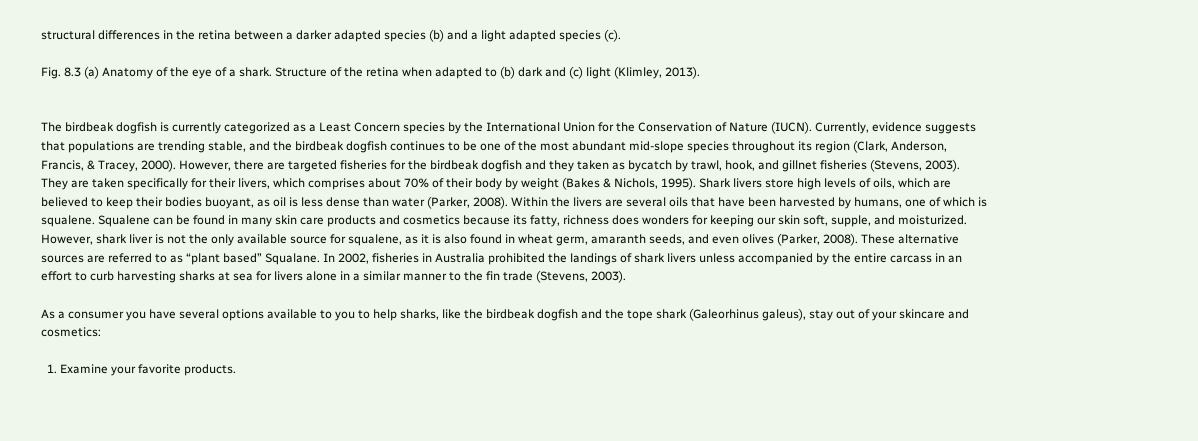structural differences in the retina between a darker adapted species (b) and a light adapted species (c).

Fig. 8.3 (a) Anatomy of the eye of a shark. Structure of the retina when adapted to (b) dark and (c) light (Klimley, 2013).


The birdbeak dogfish is currently categorized as a Least Concern species by the International Union for the Conservation of Nature (IUCN). Currently, evidence suggests that populations are trending stable, and the birdbeak dogfish continues to be one of the most abundant mid-slope species throughout its region (Clark, Anderson, Francis, & Tracey, 2000). However, there are targeted fisheries for the birdbeak dogfish and they taken as bycatch by trawl, hook, and gillnet fisheries (Stevens, 2003). They are taken specifically for their livers, which comprises about 70% of their body by weight (Bakes & Nichols, 1995). Shark livers store high levels of oils, which are believed to keep their bodies buoyant, as oil is less dense than water (Parker, 2008). Within the livers are several oils that have been harvested by humans, one of which is squalene. Squalene can be found in many skin care products and cosmetics because its fatty, richness does wonders for keeping our skin soft, supple, and moisturized. However, shark liver is not the only available source for squalene, as it is also found in wheat germ, amaranth seeds, and even olives (Parker, 2008). These alternative sources are referred to as “plant based” Squalane. In 2002, fisheries in Australia prohibited the landings of shark livers unless accompanied by the entire carcass in an effort to curb harvesting sharks at sea for livers alone in a similar manner to the fin trade (Stevens, 2003).

As a consumer you have several options available to you to help sharks, like the birdbeak dogfish and the tope shark (Galeorhinus galeus), stay out of your skincare and cosmetics:

  1. Examine your favorite products.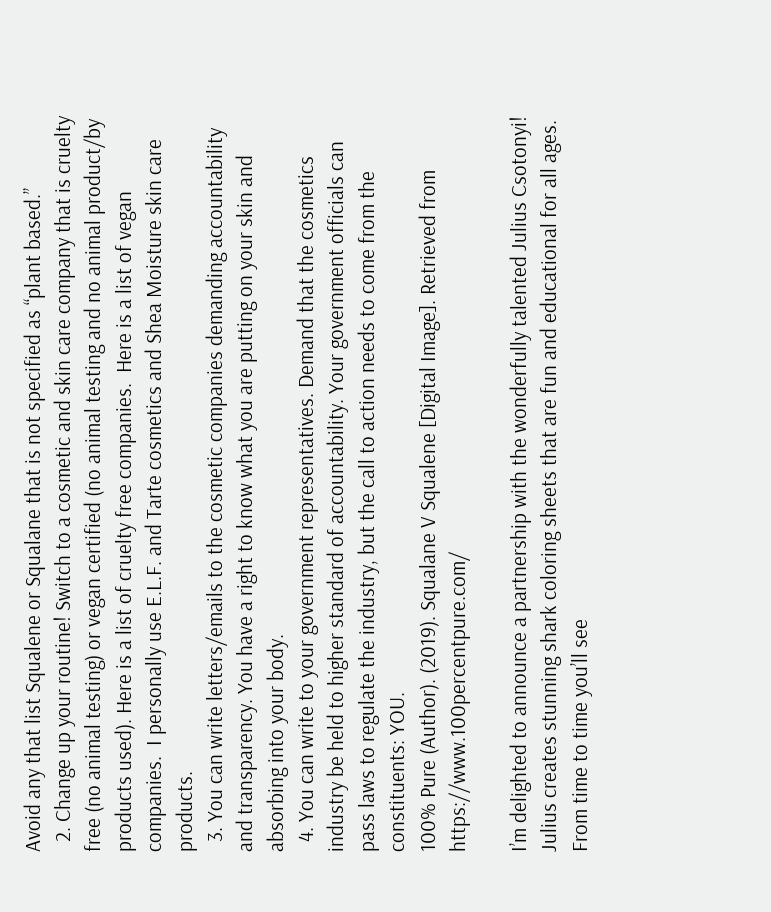Avoid any that list Squalene or Squalane that is not specified as “plant based.”
  2. Change up your routine! Switch to a cosmetic and skin care company that is cruelty free (no animal testing) or vegan certified (no animal testing and no animal product/by products used). Here is a list of cruelty free companies.  Here is a list of vegan companies.  I personally use E.L.F. and Tarte cosmetics and Shea Moisture skin care products.
  3. You can write letters/emails to the cosmetic companies demanding accountability and transparency. You have a right to know what you are putting on your skin and absorbing into your body.
  4. You can write to your government representatives. Demand that the cosmetics industry be held to higher standard of accountability. Your government officials can pass laws to regulate the industry, but the call to action needs to come from the constituents: YOU.
100% Pure (Author). (2019). Squalane V Squalene [Digital Image]. Retrieved from https://www.100percentpure.com/

I’m delighted to announce a partnership with the wonderfully talented Julius Csotonyi! Julius creates stunning shark coloring sheets that are fun and educational for all ages. From time to time you’ll see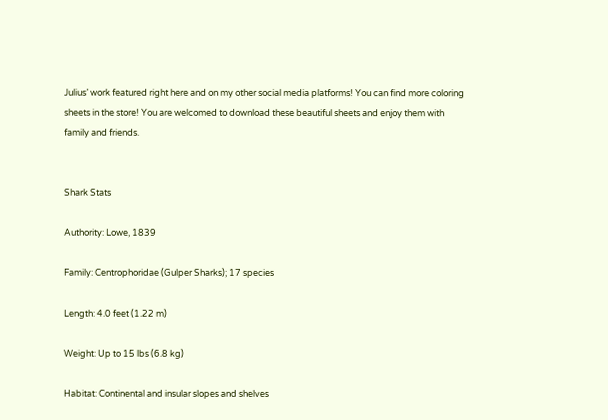Julius’ work featured right here and on my other social media platforms! You can find more coloring sheets in the store! You are welcomed to download these beautiful sheets and enjoy them with family and friends.


Shark Stats

Authority: Lowe, 1839

Family: Centrophoridae (Gulper Sharks); 17 species

Length: 4.0 feet (1.22 m)

Weight: Up to 15 lbs (6.8 kg)

Habitat: Continental and insular slopes and shelves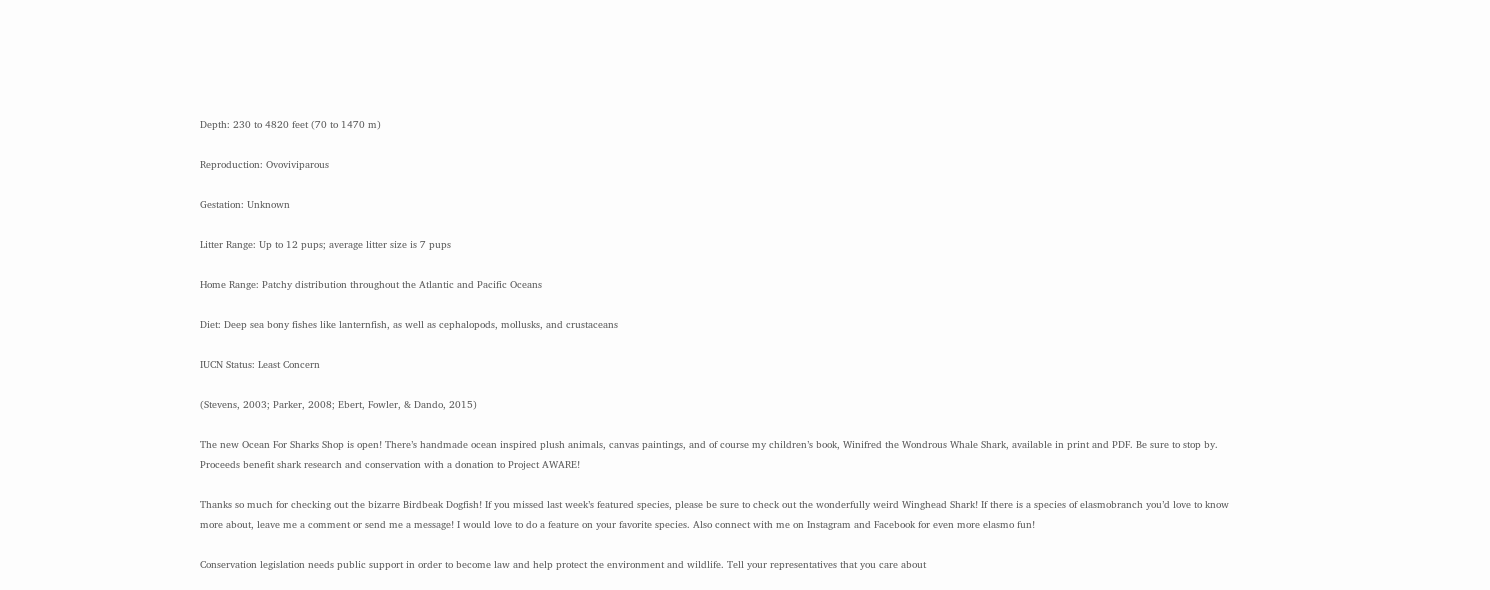Depth: 230 to 4820 feet (70 to 1470 m)

Reproduction: Ovoviviparous

Gestation: Unknown

Litter Range: Up to 12 pups; average litter size is 7 pups

Home Range: Patchy distribution throughout the Atlantic and Pacific Oceans

Diet: Deep sea bony fishes like lanternfish, as well as cephalopods, mollusks, and crustaceans

IUCN Status: Least Concern

(Stevens, 2003; Parker, 2008; Ebert, Fowler, & Dando, 2015)

The new Ocean For Sharks Shop is open! There’s handmade ocean inspired plush animals, canvas paintings, and of course my children’s book, Winifred the Wondrous Whale Shark, available in print and PDF. Be sure to stop by. Proceeds benefit shark research and conservation with a donation to Project AWARE!

Thanks so much for checking out the bizarre Birdbeak Dogfish! If you missed last week’s featured species, please be sure to check out the wonderfully weird Winghead Shark! If there is a species of elasmobranch you’d love to know more about, leave me a comment or send me a message! I would love to do a feature on your favorite species. Also connect with me on Instagram and Facebook for even more elasmo fun!

Conservation legislation needs public support in order to become law and help protect the environment and wildlife. Tell your representatives that you care about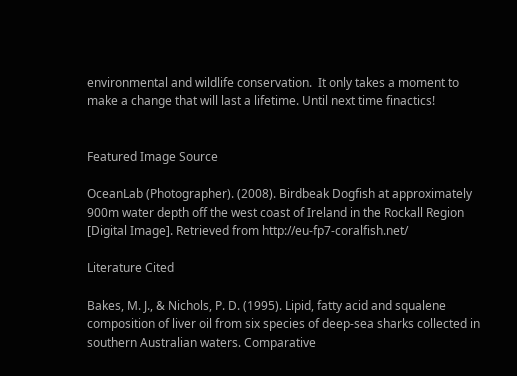environmental and wildlife conservation.  It only takes a moment to make a change that will last a lifetime. Until next time finactics!


Featured Image Source

OceanLab (Photographer). (2008). Birdbeak Dogfish at approximately 900m water depth off the west coast of Ireland in the Rockall Region [Digital Image]. Retrieved from http://eu-fp7-coralfish.net/

Literature Cited

Bakes, M. J., & Nichols, P. D. (1995). Lipid, fatty acid and squalene composition of liver oil from six species of deep-sea sharks collected in southern Australian waters. Comparative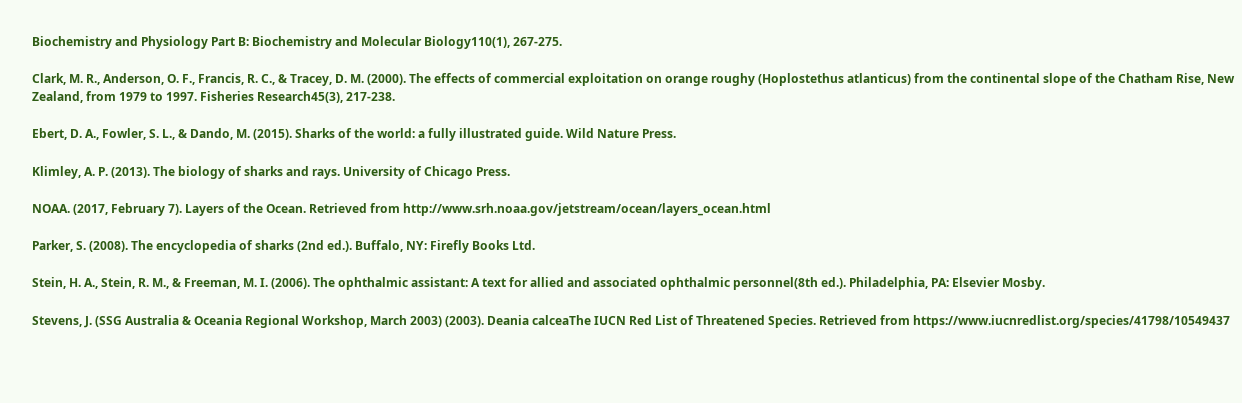Biochemistry and Physiology Part B: Biochemistry and Molecular Biology110(1), 267-275.

Clark, M. R., Anderson, O. F., Francis, R. C., & Tracey, D. M. (2000). The effects of commercial exploitation on orange roughy (Hoplostethus atlanticus) from the continental slope of the Chatham Rise, New Zealand, from 1979 to 1997. Fisheries Research45(3), 217-238.

Ebert, D. A., Fowler, S. L., & Dando, M. (2015). Sharks of the world: a fully illustrated guide. Wild Nature Press.

Klimley, A. P. (2013). The biology of sharks and rays. University of Chicago Press.

NOAA. (2017, February 7). Layers of the Ocean. Retrieved from http://www.srh.noaa.gov/jetstream/ocean/layers_ocean.html

Parker, S. (2008). The encyclopedia of sharks (2nd ed.). Buffalo, NY: Firefly Books Ltd.

Stein, H. A., Stein, R. M., & Freeman, M. I. (2006). The ophthalmic assistant: A text for allied and associated ophthalmic personnel(8th ed.). Philadelphia, PA: Elsevier Mosby.

Stevens, J. (SSG Australia & Oceania Regional Workshop, March 2003) (2003). Deania calceaThe IUCN Red List of Threatened Species. Retrieved from https://www.iucnredlist.org/species/41798/10549437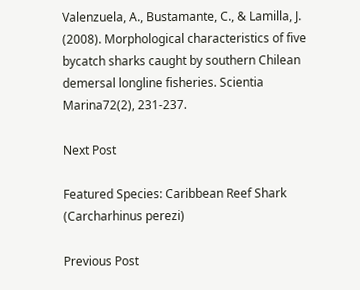Valenzuela, A., Bustamante, C., & Lamilla, J. (2008). Morphological characteristics of five bycatch sharks caught by southern Chilean demersal longline fisheries. Scientia Marina72(2), 231-237.

Next Post

Featured Species: Caribbean Reef Shark (Carcharhinus perezi)

Previous Post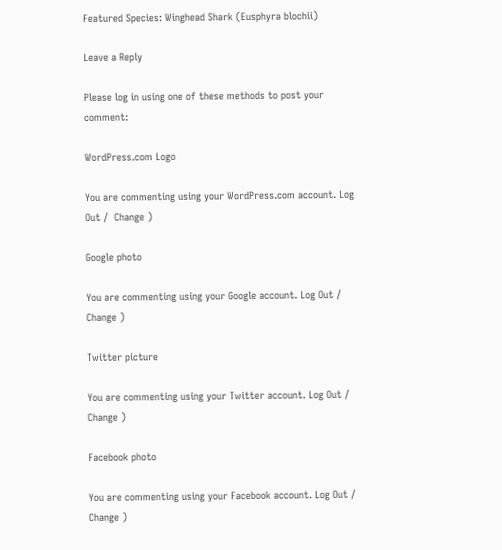Featured Species: Winghead Shark (Eusphyra blochii)

Leave a Reply

Please log in using one of these methods to post your comment:

WordPress.com Logo

You are commenting using your WordPress.com account. Log Out /  Change )

Google photo

You are commenting using your Google account. Log Out /  Change )

Twitter picture

You are commenting using your Twitter account. Log Out /  Change )

Facebook photo

You are commenting using your Facebook account. Log Out /  Change )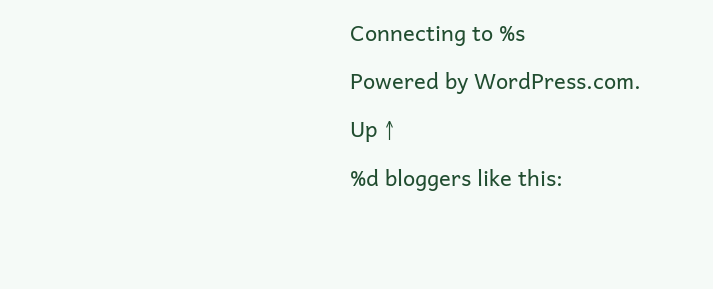Connecting to %s

Powered by WordPress.com.

Up ↑

%d bloggers like this: